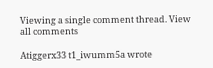Viewing a single comment thread. View all comments

Atiggerx33 t1_iwumm5a wrote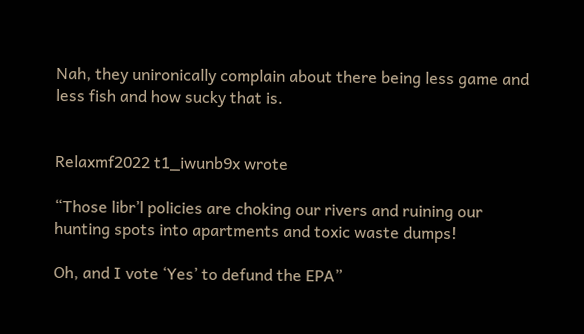Nah, they unironically complain about there being less game and less fish and how sucky that is.


Relaxmf2022 t1_iwunb9x wrote

“Those libr’l policies are choking our rivers and ruining our hunting spots into apartments and toxic waste dumps!

Oh, and I vote ‘Yes’ to defund the EPA”